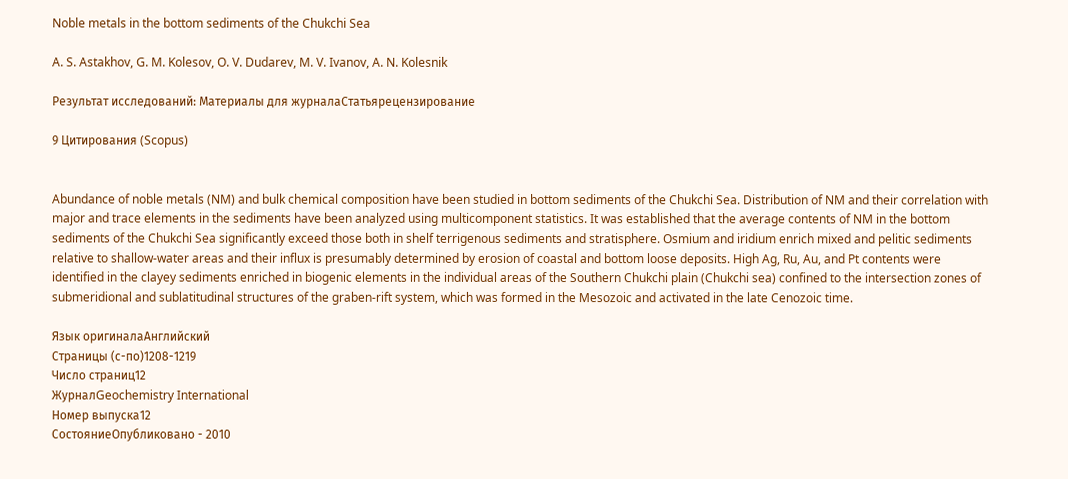Noble metals in the bottom sediments of the Chukchi Sea

A. S. Astakhov, G. M. Kolesov, O. V. Dudarev, M. V. Ivanov, A. N. Kolesnik

Результат исследований: Материалы для журналаСтатьярецензирование

9 Цитирования (Scopus)


Abundance of noble metals (NM) and bulk chemical composition have been studied in bottom sediments of the Chukchi Sea. Distribution of NM and their correlation with major and trace elements in the sediments have been analyzed using multicomponent statistics. It was established that the average contents of NM in the bottom sediments of the Chukchi Sea significantly exceed those both in shelf terrigenous sediments and stratisphere. Osmium and iridium enrich mixed and pelitic sediments relative to shallow-water areas and their influx is presumably determined by erosion of coastal and bottom loose deposits. High Ag, Ru, Au, and Pt contents were identified in the clayey sediments enriched in biogenic elements in the individual areas of the Southern Chukchi plain (Chukchi sea) confined to the intersection zones of submeridional and sublatitudinal structures of the graben-rift system, which was formed in the Mesozoic and activated in the late Cenozoic time.

Язык оригиналаАнглийский
Страницы (с-по)1208-1219
Число страниц12
ЖурналGeochemistry International
Номер выпуска12
СостояниеОпубликовано - 2010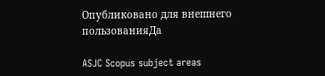Опубликовано для внешнего пользованияДа

ASJC Scopus subject areas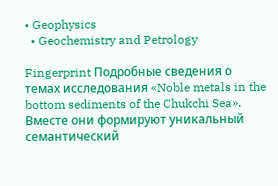• Geophysics
  • Geochemistry and Petrology

Fingerprint Подробные сведения о темах исследования «Noble metals in the bottom sediments of the Chukchi Sea». Вместе они формируют уникальный семантический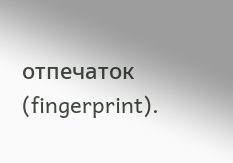отпечаток (fingerprint).